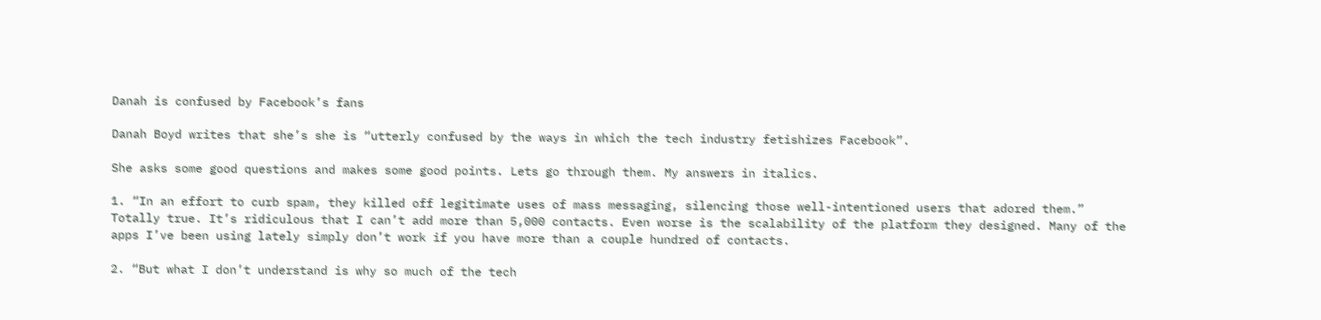Danah is confused by Facebook’s fans

Danah Boyd writes that she’s she is “utterly confused by the ways in which the tech industry fetishizes Facebook”.

She asks some good questions and makes some good points. Lets go through them. My answers in italics.

1. “In an effort to curb spam, they killed off legitimate uses of mass messaging, silencing those well-intentioned users that adored them.” Totally true. It’s ridiculous that I can’t add more than 5,000 contacts. Even worse is the scalability of the platform they designed. Many of the apps I’ve been using lately simply don’t work if you have more than a couple hundred of contacts.

2. “But what I don’t understand is why so much of the tech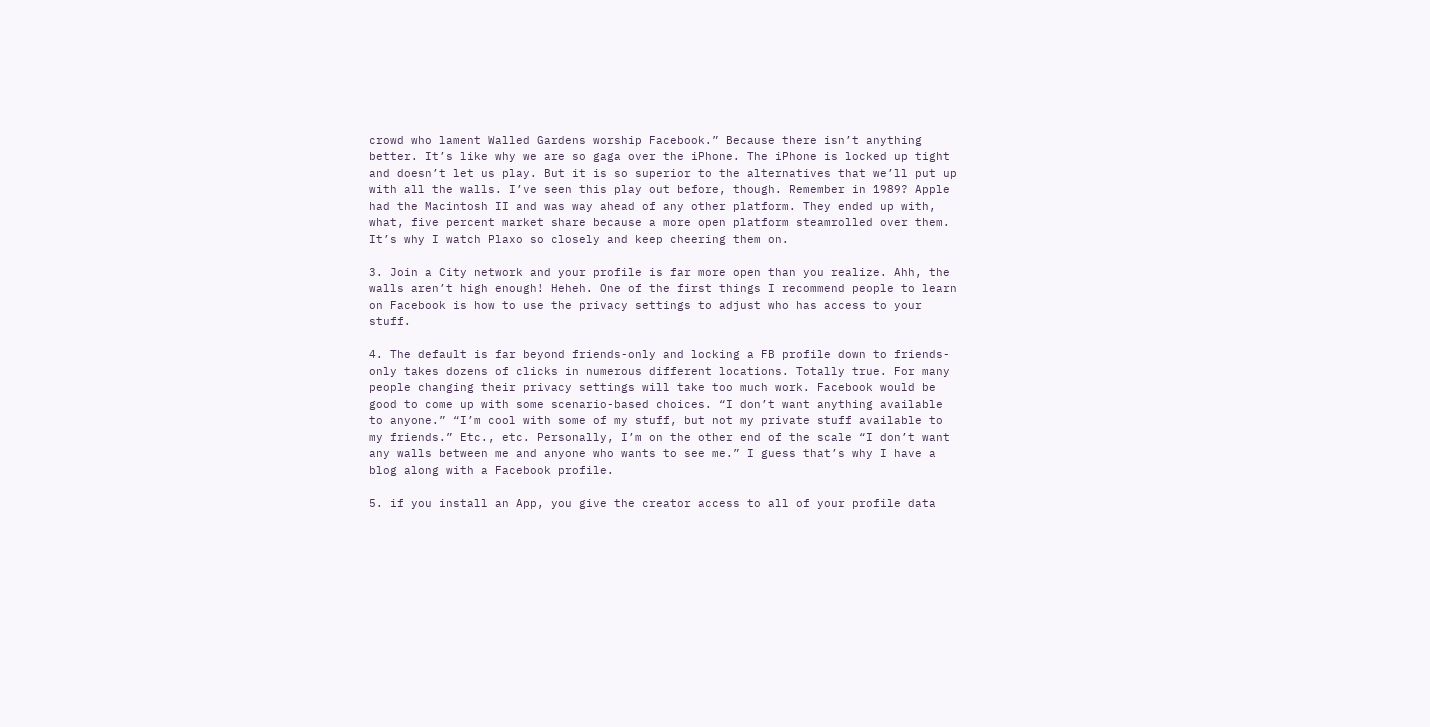crowd who lament Walled Gardens worship Facebook.” Because there isn’t anything better. It’s like why we are so gaga over the iPhone. The iPhone is locked up tight and doesn’t let us play. But it is so superior to the alternatives that we’ll put up with all the walls. I’ve seen this play out before, though. Remember in 1989? Apple had the Macintosh II and was way ahead of any other platform. They ended up with, what, five percent market share because a more open platform steamrolled over them. It’s why I watch Plaxo so closely and keep cheering them on.

3. Join a City network and your profile is far more open than you realize. Ahh, the walls aren’t high enough! Heheh. One of the first things I recommend people to learn on Facebook is how to use the privacy settings to adjust who has access to your stuff.

4. The default is far beyond friends-only and locking a FB profile down to friends-only takes dozens of clicks in numerous different locations. Totally true. For many people changing their privacy settings will take too much work. Facebook would be good to come up with some scenario-based choices. “I don’t want anything available to anyone.” “I’m cool with some of my stuff, but not my private stuff available to my friends.” Etc., etc. Personally, I’m on the other end of the scale “I don’t want any walls between me and anyone who wants to see me.” I guess that’s why I have a blog along with a Facebook profile.

5. if you install an App, you give the creator access to all of your profile data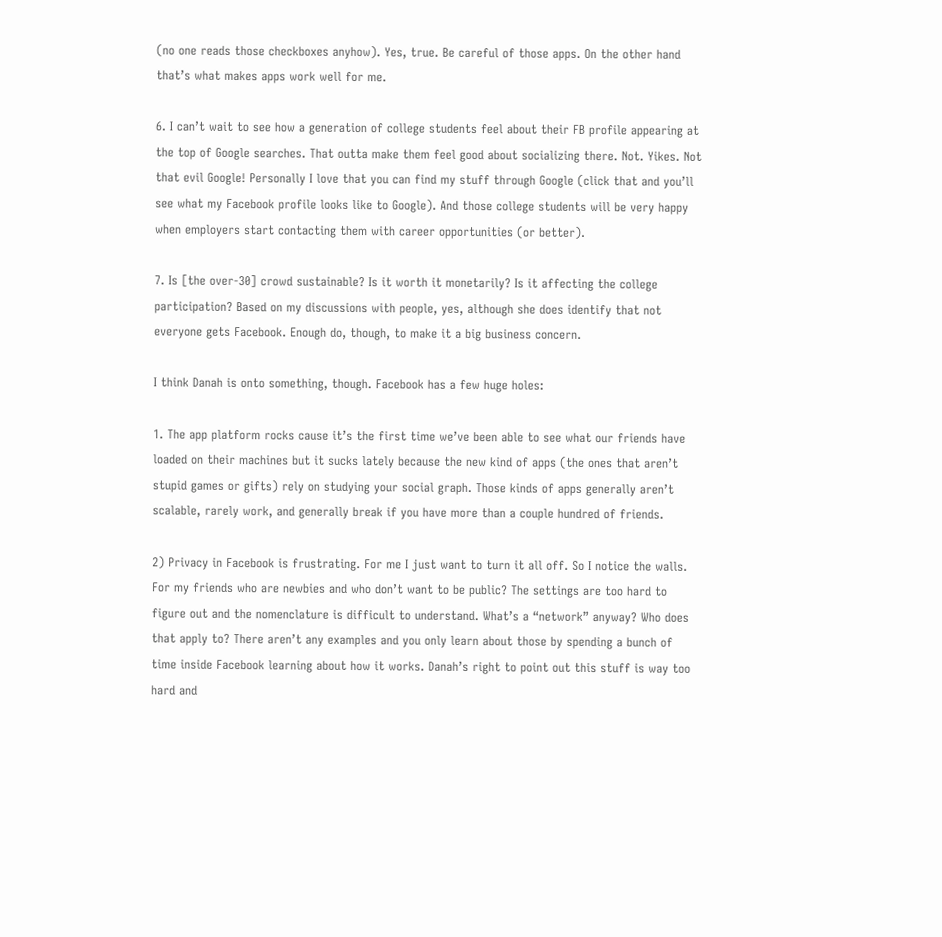(no one reads those checkboxes anyhow). Yes, true. Be careful of those apps. On the other hand that’s what makes apps work well for me.

6. I can’t wait to see how a generation of college students feel about their FB profile appearing at the top of Google searches. That outta make them feel good about socializing there. Not. Yikes. Not that evil Google! Personally I love that you can find my stuff through Google (click that and you’ll see what my Facebook profile looks like to Google). And those college students will be very happy when employers start contacting them with career opportunities (or better).

7. Is [the over-30] crowd sustainable? Is it worth it monetarily? Is it affecting the college participation? Based on my discussions with people, yes, although she does identify that not everyone gets Facebook. Enough do, though, to make it a big business concern.

I think Danah is onto something, though. Facebook has a few huge holes:

1. The app platform rocks cause it’s the first time we’ve been able to see what our friends have loaded on their machines but it sucks lately because the new kind of apps (the ones that aren’t stupid games or gifts) rely on studying your social graph. Those kinds of apps generally aren’t scalable, rarely work, and generally break if you have more than a couple hundred of friends.

2) Privacy in Facebook is frustrating. For me I just want to turn it all off. So I notice the walls. For my friends who are newbies and who don’t want to be public? The settings are too hard to figure out and the nomenclature is difficult to understand. What’s a “network” anyway? Who does that apply to? There aren’t any examples and you only learn about those by spending a bunch of time inside Facebook learning about how it works. Danah’s right to point out this stuff is way too hard and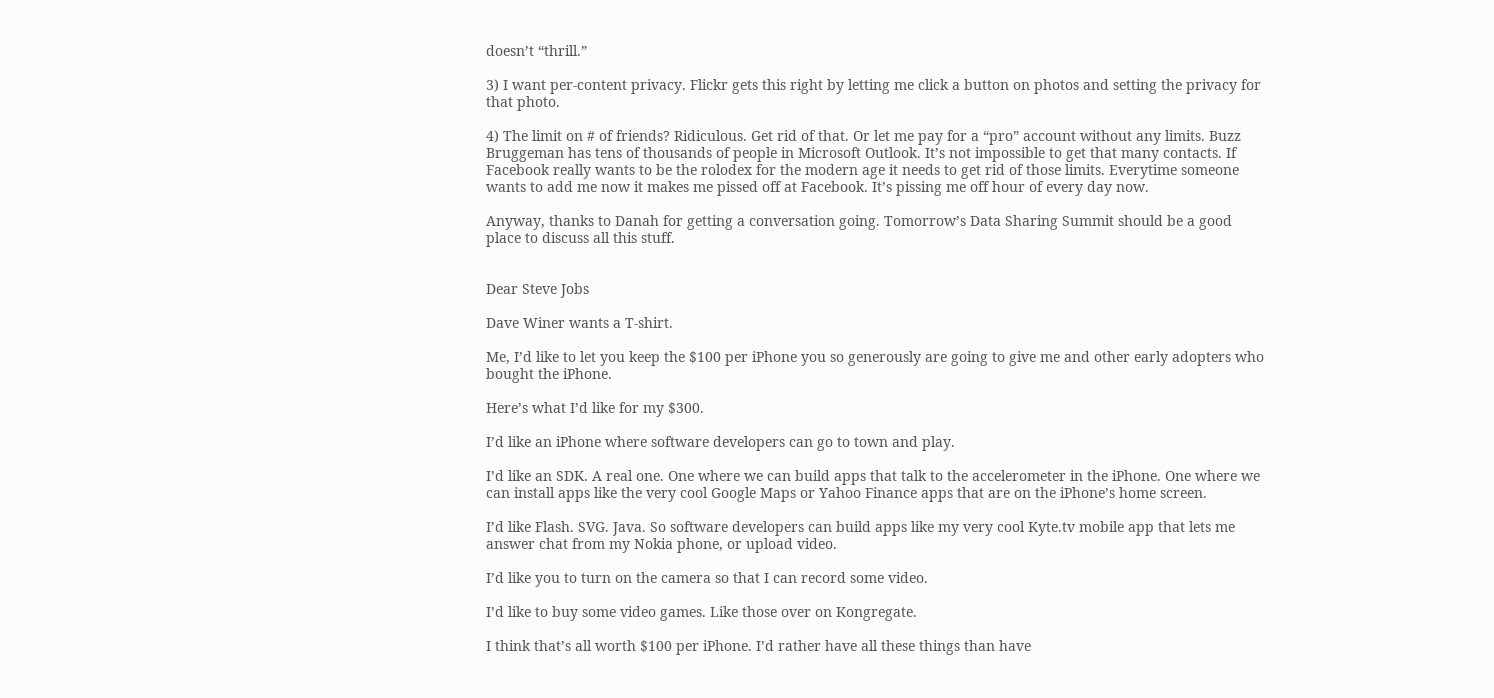doesn’t “thrill.”

3) I want per-content privacy. Flickr gets this right by letting me click a button on photos and setting the privacy for that photo.

4) The limit on # of friends? Ridiculous. Get rid of that. Or let me pay for a “pro” account without any limits. Buzz Bruggeman has tens of thousands of people in Microsoft Outlook. It’s not impossible to get that many contacts. If Facebook really wants to be the rolodex for the modern age it needs to get rid of those limits. Everytime someone wants to add me now it makes me pissed off at Facebook. It’s pissing me off hour of every day now.

Anyway, thanks to Danah for getting a conversation going. Tomorrow’s Data Sharing Summit should be a good place to discuss all this stuff.


Dear Steve Jobs

Dave Winer wants a T-shirt.

Me, I’d like to let you keep the $100 per iPhone you so generously are going to give me and other early adopters who bought the iPhone.

Here’s what I’d like for my $300.

I’d like an iPhone where software developers can go to town and play.

I’d like an SDK. A real one. One where we can build apps that talk to the accelerometer in the iPhone. One where we can install apps like the very cool Google Maps or Yahoo Finance apps that are on the iPhone’s home screen.

I’d like Flash. SVG. Java. So software developers can build apps like my very cool Kyte.tv mobile app that lets me answer chat from my Nokia phone, or upload video.

I’d like you to turn on the camera so that I can record some video.

I’d like to buy some video games. Like those over on Kongregate.

I think that’s all worth $100 per iPhone. I’d rather have all these things than have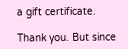a gift certificate.

Thank you. But since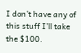I don’t have any of this stuff I’ll take the $100.